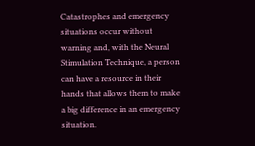Catastrophes and emergency situations occur without warning and, with the Neural Stimulation Technique, a person can have a resource in their hands that allows them to make a big difference in an emergency situation.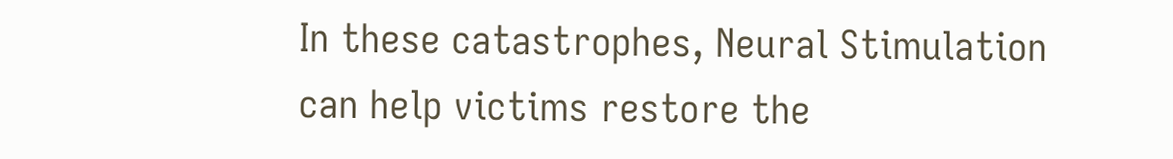In these catastrophes, Neural Stimulation can help victims restore the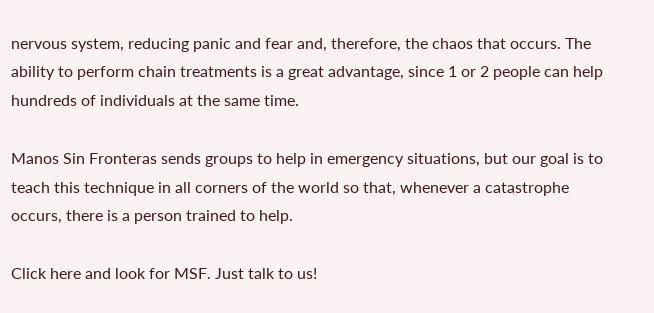nervous system, reducing panic and fear and, therefore, the chaos that occurs. The ability to perform chain treatments is a great advantage, since 1 or 2 people can help hundreds of individuals at the same time.

Manos Sin Fronteras sends groups to help in emergency situations, but our goal is to teach this technique in all corners of the world so that, whenever a catastrophe occurs, there is a person trained to help.

Click here and look for MSF. Just talk to us!